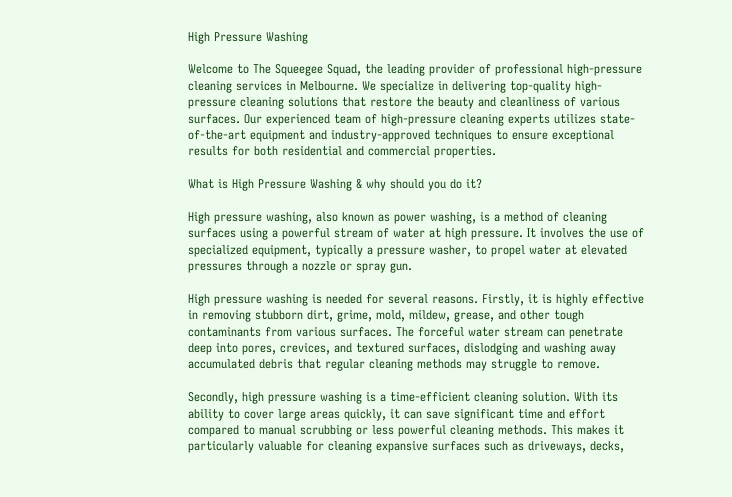High Pressure Washing

Welcome to The Squeegee Squad, the leading provider of professional high-pressure cleaning services in Melbourne. We specialize in delivering top-quality high-pressure cleaning solutions that restore the beauty and cleanliness of various surfaces. Our experienced team of high-pressure cleaning experts utilizes state-of-the-art equipment and industry-approved techniques to ensure exceptional results for both residential and commercial properties.

What is High Pressure Washing & why should you do it?

High pressure washing, also known as power washing, is a method of cleaning surfaces using a powerful stream of water at high pressure. It involves the use of specialized equipment, typically a pressure washer, to propel water at elevated pressures through a nozzle or spray gun.

High pressure washing is needed for several reasons. Firstly, it is highly effective in removing stubborn dirt, grime, mold, mildew, grease, and other tough contaminants from various surfaces. The forceful water stream can penetrate deep into pores, crevices, and textured surfaces, dislodging and washing away accumulated debris that regular cleaning methods may struggle to remove.

Secondly, high pressure washing is a time-efficient cleaning solution. With its ability to cover large areas quickly, it can save significant time and effort compared to manual scrubbing or less powerful cleaning methods. This makes it particularly valuable for cleaning expansive surfaces such as driveways, decks,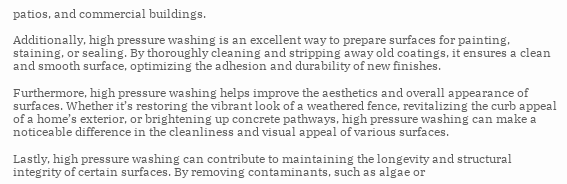patios, and commercial buildings.

Additionally, high pressure washing is an excellent way to prepare surfaces for painting, staining, or sealing. By thoroughly cleaning and stripping away old coatings, it ensures a clean and smooth surface, optimizing the adhesion and durability of new finishes.

Furthermore, high pressure washing helps improve the aesthetics and overall appearance of surfaces. Whether it’s restoring the vibrant look of a weathered fence, revitalizing the curb appeal of a home’s exterior, or brightening up concrete pathways, high pressure washing can make a noticeable difference in the cleanliness and visual appeal of various surfaces.

Lastly, high pressure washing can contribute to maintaining the longevity and structural integrity of certain surfaces. By removing contaminants, such as algae or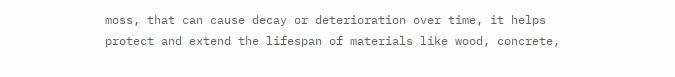moss, that can cause decay or deterioration over time, it helps protect and extend the lifespan of materials like wood, concrete,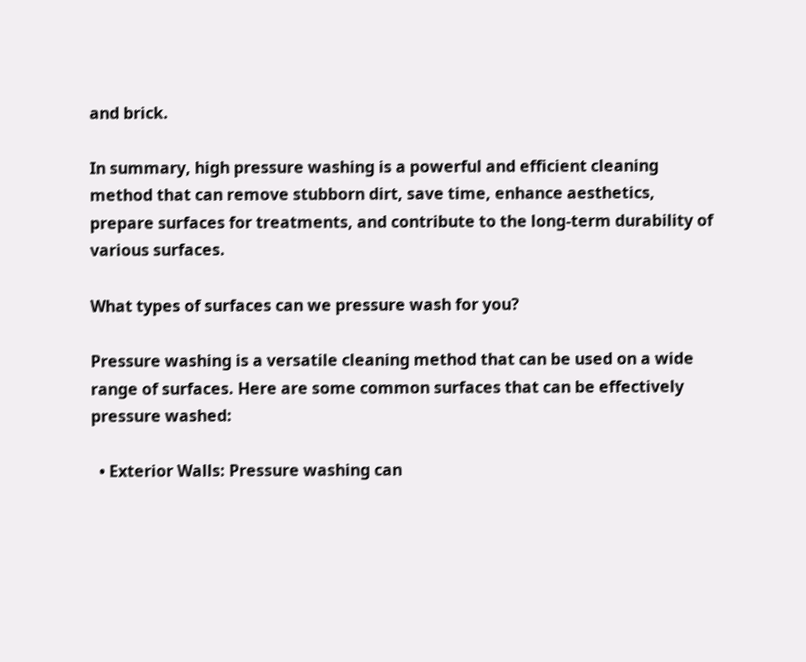and brick.

In summary, high pressure washing is a powerful and efficient cleaning method that can remove stubborn dirt, save time, enhance aesthetics, prepare surfaces for treatments, and contribute to the long-term durability of various surfaces.

What types of surfaces can we pressure wash for you?

Pressure washing is a versatile cleaning method that can be used on a wide range of surfaces. Here are some common surfaces that can be effectively pressure washed:

  • Exterior Walls: Pressure washing can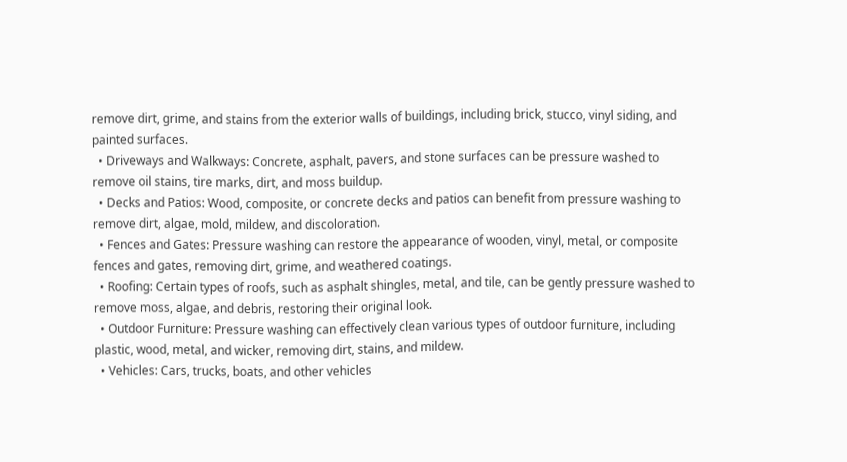remove dirt, grime, and stains from the exterior walls of buildings, including brick, stucco, vinyl siding, and painted surfaces.
  • Driveways and Walkways: Concrete, asphalt, pavers, and stone surfaces can be pressure washed to remove oil stains, tire marks, dirt, and moss buildup.
  • Decks and Patios: Wood, composite, or concrete decks and patios can benefit from pressure washing to remove dirt, algae, mold, mildew, and discoloration.
  • Fences and Gates: Pressure washing can restore the appearance of wooden, vinyl, metal, or composite fences and gates, removing dirt, grime, and weathered coatings.
  • Roofing: Certain types of roofs, such as asphalt shingles, metal, and tile, can be gently pressure washed to remove moss, algae, and debris, restoring their original look.
  • Outdoor Furniture: Pressure washing can effectively clean various types of outdoor furniture, including plastic, wood, metal, and wicker, removing dirt, stains, and mildew.
  • Vehicles: Cars, trucks, boats, and other vehicles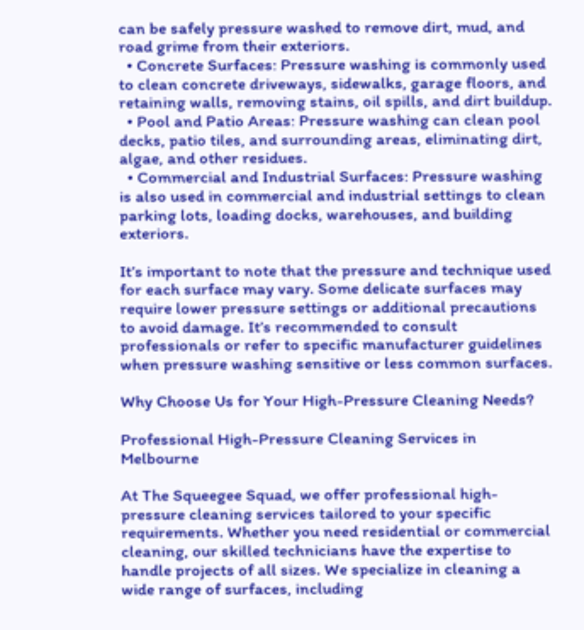can be safely pressure washed to remove dirt, mud, and road grime from their exteriors.
  • Concrete Surfaces: Pressure washing is commonly used to clean concrete driveways, sidewalks, garage floors, and retaining walls, removing stains, oil spills, and dirt buildup.
  • Pool and Patio Areas: Pressure washing can clean pool decks, patio tiles, and surrounding areas, eliminating dirt, algae, and other residues.
  • Commercial and Industrial Surfaces: Pressure washing is also used in commercial and industrial settings to clean parking lots, loading docks, warehouses, and building exteriors.

It’s important to note that the pressure and technique used for each surface may vary. Some delicate surfaces may require lower pressure settings or additional precautions to avoid damage. It’s recommended to consult professionals or refer to specific manufacturer guidelines when pressure washing sensitive or less common surfaces.

Why Choose Us for Your High-Pressure Cleaning Needs?

Professional High-Pressure Cleaning Services in Melbourne

At The Squeegee Squad, we offer professional high-pressure cleaning services tailored to your specific requirements. Whether you need residential or commercial cleaning, our skilled technicians have the expertise to handle projects of all sizes. We specialize in cleaning a wide range of surfaces, including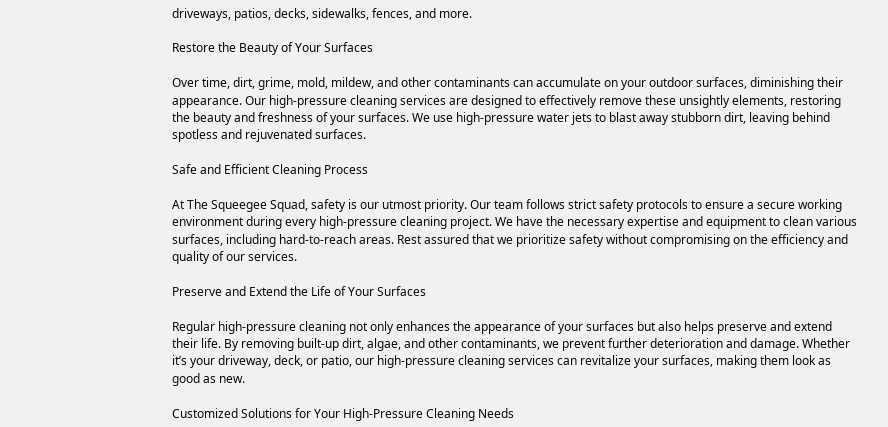driveways, patios, decks, sidewalks, fences, and more.

Restore the Beauty of Your Surfaces

Over time, dirt, grime, mold, mildew, and other contaminants can accumulate on your outdoor surfaces, diminishing their appearance. Our high-pressure cleaning services are designed to effectively remove these unsightly elements, restoring the beauty and freshness of your surfaces. We use high-pressure water jets to blast away stubborn dirt, leaving behind spotless and rejuvenated surfaces.

Safe and Efficient Cleaning Process

At The Squeegee Squad, safety is our utmost priority. Our team follows strict safety protocols to ensure a secure working environment during every high-pressure cleaning project. We have the necessary expertise and equipment to clean various surfaces, including hard-to-reach areas. Rest assured that we prioritize safety without compromising on the efficiency and quality of our services.

Preserve and Extend the Life of Your Surfaces

Regular high-pressure cleaning not only enhances the appearance of your surfaces but also helps preserve and extend their life. By removing built-up dirt, algae, and other contaminants, we prevent further deterioration and damage. Whether it’s your driveway, deck, or patio, our high-pressure cleaning services can revitalize your surfaces, making them look as good as new.

Customized Solutions for Your High-Pressure Cleaning Needs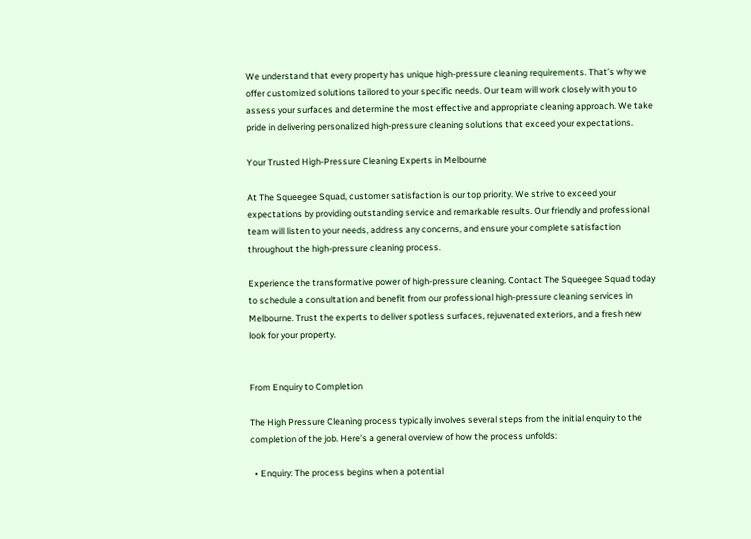We understand that every property has unique high-pressure cleaning requirements. That’s why we offer customized solutions tailored to your specific needs. Our team will work closely with you to assess your surfaces and determine the most effective and appropriate cleaning approach. We take pride in delivering personalized high-pressure cleaning solutions that exceed your expectations.

Your Trusted High-Pressure Cleaning Experts in Melbourne

At The Squeegee Squad, customer satisfaction is our top priority. We strive to exceed your expectations by providing outstanding service and remarkable results. Our friendly and professional team will listen to your needs, address any concerns, and ensure your complete satisfaction throughout the high-pressure cleaning process.

Experience the transformative power of high-pressure cleaning. Contact The Squeegee Squad today to schedule a consultation and benefit from our professional high-pressure cleaning services in Melbourne. Trust the experts to deliver spotless surfaces, rejuvenated exteriors, and a fresh new look for your property.


From Enquiry to Completion

The High Pressure Cleaning process typically involves several steps from the initial enquiry to the completion of the job. Here’s a general overview of how the process unfolds:

  • Enquiry: The process begins when a potential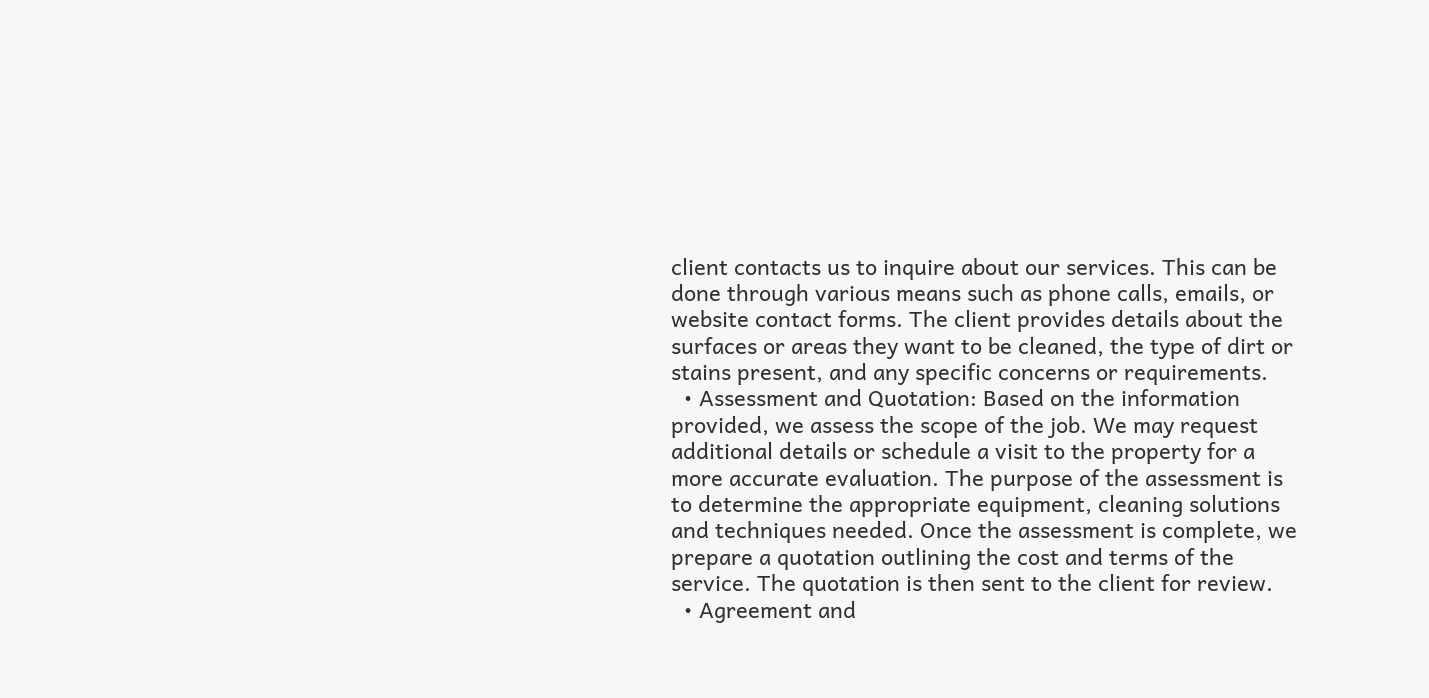client contacts us to inquire about our services. This can be done through various means such as phone calls, emails, or website contact forms. The client provides details about the surfaces or areas they want to be cleaned, the type of dirt or stains present, and any specific concerns or requirements.
  • Assessment and Quotation: Based on the information provided, we assess the scope of the job. We may request additional details or schedule a visit to the property for a more accurate evaluation. The purpose of the assessment is to determine the appropriate equipment, cleaning solutions and techniques needed. Once the assessment is complete, we prepare a quotation outlining the cost and terms of the service. The quotation is then sent to the client for review.
  • Agreement and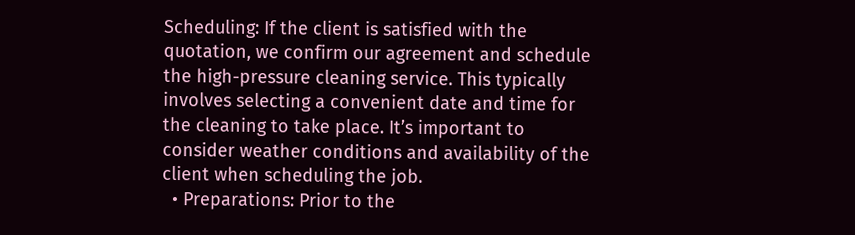Scheduling: If the client is satisfied with the quotation, we confirm our agreement and schedule the high-pressure cleaning service. This typically involves selecting a convenient date and time for the cleaning to take place. It’s important to consider weather conditions and availability of the client when scheduling the job.
  • Preparations: Prior to the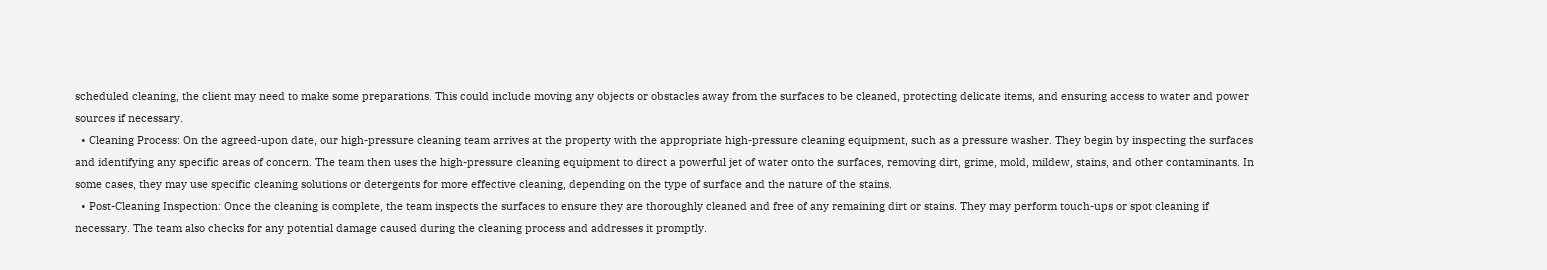scheduled cleaning, the client may need to make some preparations. This could include moving any objects or obstacles away from the surfaces to be cleaned, protecting delicate items, and ensuring access to water and power sources if necessary.
  • Cleaning Process: On the agreed-upon date, our high-pressure cleaning team arrives at the property with the appropriate high-pressure cleaning equipment, such as a pressure washer. They begin by inspecting the surfaces and identifying any specific areas of concern. The team then uses the high-pressure cleaning equipment to direct a powerful jet of water onto the surfaces, removing dirt, grime, mold, mildew, stains, and other contaminants. In some cases, they may use specific cleaning solutions or detergents for more effective cleaning, depending on the type of surface and the nature of the stains.
  • Post-Cleaning Inspection: Once the cleaning is complete, the team inspects the surfaces to ensure they are thoroughly cleaned and free of any remaining dirt or stains. They may perform touch-ups or spot cleaning if necessary. The team also checks for any potential damage caused during the cleaning process and addresses it promptly.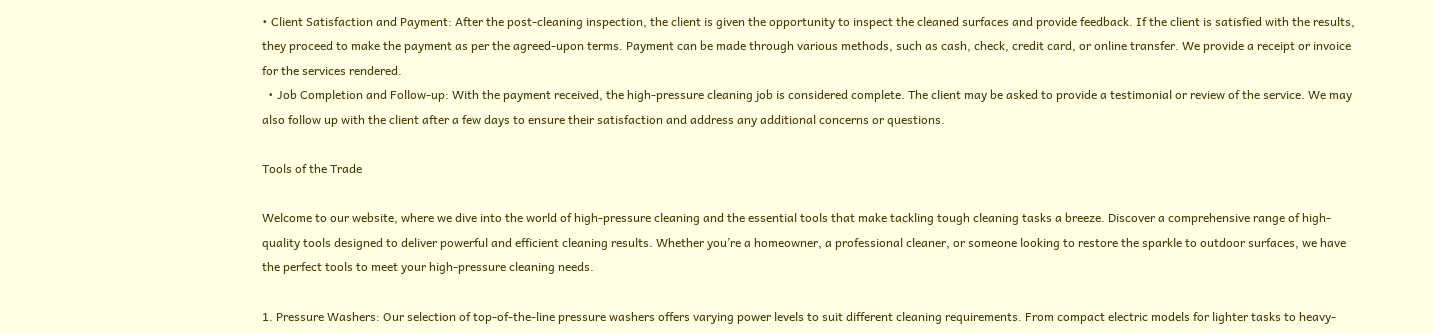• Client Satisfaction and Payment: After the post-cleaning inspection, the client is given the opportunity to inspect the cleaned surfaces and provide feedback. If the client is satisfied with the results, they proceed to make the payment as per the agreed-upon terms. Payment can be made through various methods, such as cash, check, credit card, or online transfer. We provide a receipt or invoice for the services rendered.
  • Job Completion and Follow-up: With the payment received, the high-pressure cleaning job is considered complete. The client may be asked to provide a testimonial or review of the service. We may also follow up with the client after a few days to ensure their satisfaction and address any additional concerns or questions.

Tools of the Trade

Welcome to our website, where we dive into the world of high-pressure cleaning and the essential tools that make tackling tough cleaning tasks a breeze. Discover a comprehensive range of high-quality tools designed to deliver powerful and efficient cleaning results. Whether you’re a homeowner, a professional cleaner, or someone looking to restore the sparkle to outdoor surfaces, we have the perfect tools to meet your high-pressure cleaning needs.

1. Pressure Washers: Our selection of top-of-the-line pressure washers offers varying power levels to suit different cleaning requirements. From compact electric models for lighter tasks to heavy-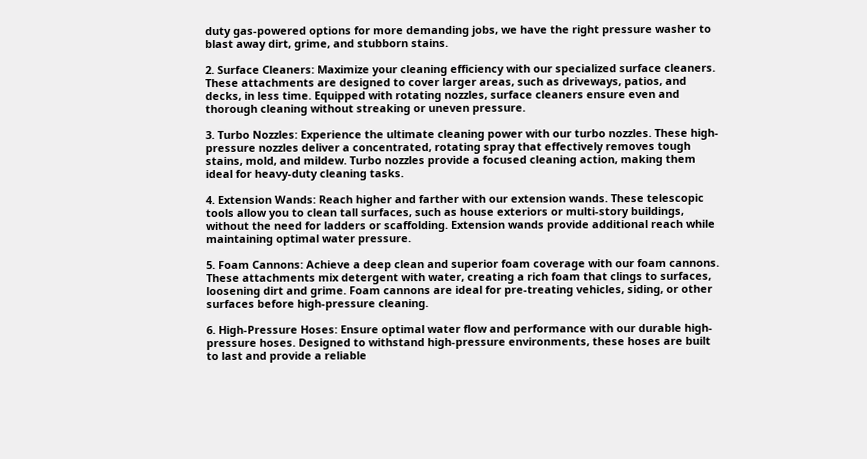duty gas-powered options for more demanding jobs, we have the right pressure washer to blast away dirt, grime, and stubborn stains.

2. Surface Cleaners: Maximize your cleaning efficiency with our specialized surface cleaners. These attachments are designed to cover larger areas, such as driveways, patios, and decks, in less time. Equipped with rotating nozzles, surface cleaners ensure even and thorough cleaning without streaking or uneven pressure.

3. Turbo Nozzles: Experience the ultimate cleaning power with our turbo nozzles. These high-pressure nozzles deliver a concentrated, rotating spray that effectively removes tough stains, mold, and mildew. Turbo nozzles provide a focused cleaning action, making them ideal for heavy-duty cleaning tasks.

4. Extension Wands: Reach higher and farther with our extension wands. These telescopic tools allow you to clean tall surfaces, such as house exteriors or multi-story buildings, without the need for ladders or scaffolding. Extension wands provide additional reach while maintaining optimal water pressure.

5. Foam Cannons: Achieve a deep clean and superior foam coverage with our foam cannons. These attachments mix detergent with water, creating a rich foam that clings to surfaces, loosening dirt and grime. Foam cannons are ideal for pre-treating vehicles, siding, or other surfaces before high-pressure cleaning.

6. High-Pressure Hoses: Ensure optimal water flow and performance with our durable high-pressure hoses. Designed to withstand high-pressure environments, these hoses are built to last and provide a reliable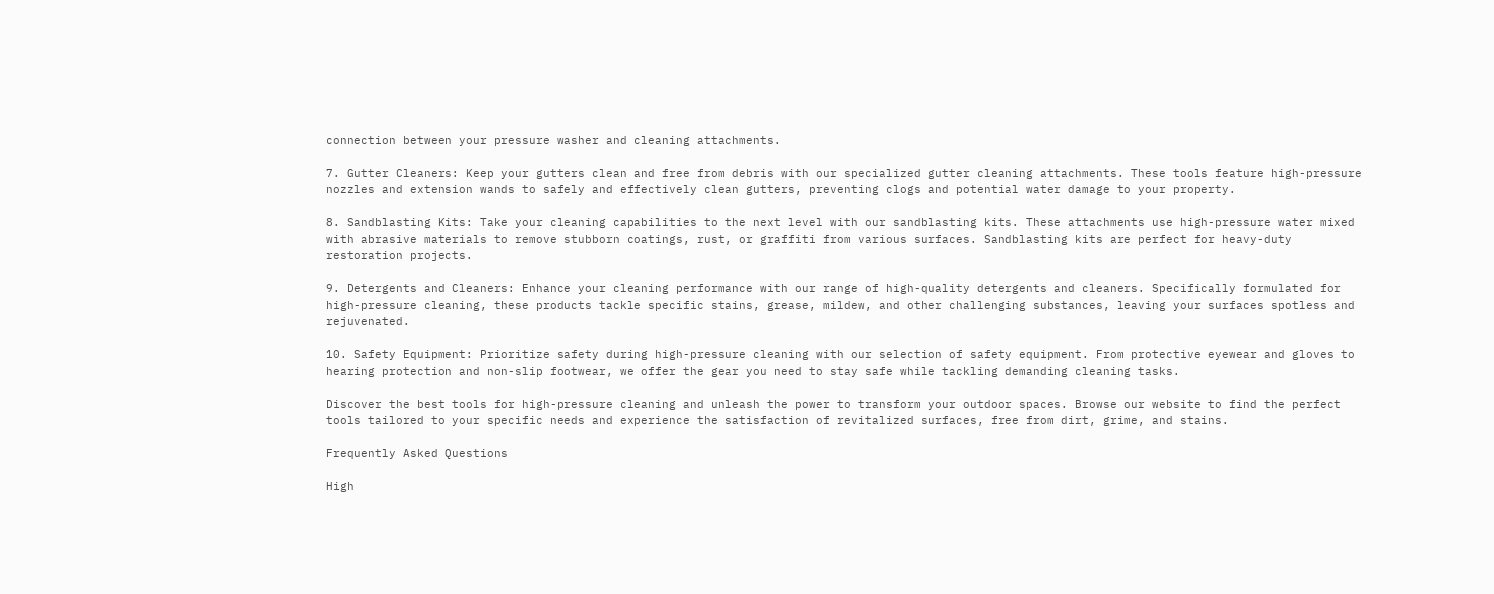connection between your pressure washer and cleaning attachments.

7. Gutter Cleaners: Keep your gutters clean and free from debris with our specialized gutter cleaning attachments. These tools feature high-pressure nozzles and extension wands to safely and effectively clean gutters, preventing clogs and potential water damage to your property.

8. Sandblasting Kits: Take your cleaning capabilities to the next level with our sandblasting kits. These attachments use high-pressure water mixed with abrasive materials to remove stubborn coatings, rust, or graffiti from various surfaces. Sandblasting kits are perfect for heavy-duty restoration projects.

9. Detergents and Cleaners: Enhance your cleaning performance with our range of high-quality detergents and cleaners. Specifically formulated for high-pressure cleaning, these products tackle specific stains, grease, mildew, and other challenging substances, leaving your surfaces spotless and rejuvenated.

10. Safety Equipment: Prioritize safety during high-pressure cleaning with our selection of safety equipment. From protective eyewear and gloves to hearing protection and non-slip footwear, we offer the gear you need to stay safe while tackling demanding cleaning tasks.

Discover the best tools for high-pressure cleaning and unleash the power to transform your outdoor spaces. Browse our website to find the perfect tools tailored to your specific needs and experience the satisfaction of revitalized surfaces, free from dirt, grime, and stains.

Frequently Asked Questions

High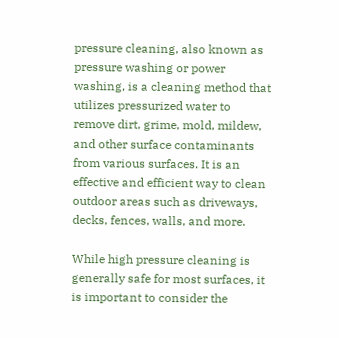pressure cleaning, also known as pressure washing or power washing, is a cleaning method that utilizes pressurized water to remove dirt, grime, mold, mildew, and other surface contaminants from various surfaces. It is an effective and efficient way to clean outdoor areas such as driveways, decks, fences, walls, and more.

While high pressure cleaning is generally safe for most surfaces, it is important to consider the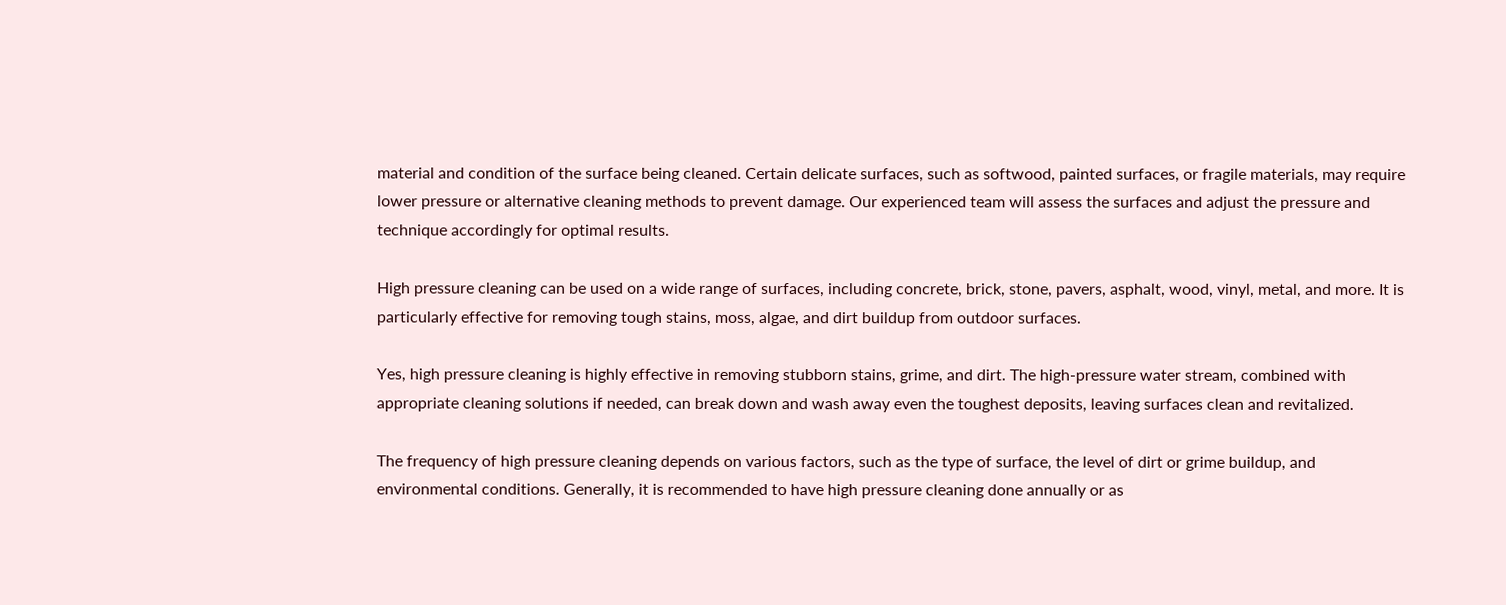material and condition of the surface being cleaned. Certain delicate surfaces, such as softwood, painted surfaces, or fragile materials, may require lower pressure or alternative cleaning methods to prevent damage. Our experienced team will assess the surfaces and adjust the pressure and technique accordingly for optimal results.

High pressure cleaning can be used on a wide range of surfaces, including concrete, brick, stone, pavers, asphalt, wood, vinyl, metal, and more. It is particularly effective for removing tough stains, moss, algae, and dirt buildup from outdoor surfaces.

Yes, high pressure cleaning is highly effective in removing stubborn stains, grime, and dirt. The high-pressure water stream, combined with appropriate cleaning solutions if needed, can break down and wash away even the toughest deposits, leaving surfaces clean and revitalized.

The frequency of high pressure cleaning depends on various factors, such as the type of surface, the level of dirt or grime buildup, and environmental conditions. Generally, it is recommended to have high pressure cleaning done annually or as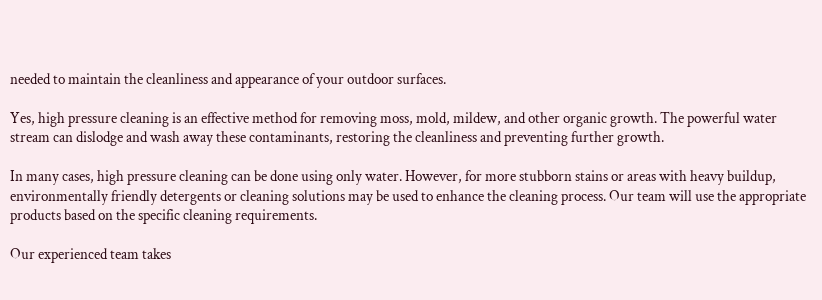needed to maintain the cleanliness and appearance of your outdoor surfaces.

Yes, high pressure cleaning is an effective method for removing moss, mold, mildew, and other organic growth. The powerful water stream can dislodge and wash away these contaminants, restoring the cleanliness and preventing further growth.

In many cases, high pressure cleaning can be done using only water. However, for more stubborn stains or areas with heavy buildup, environmentally friendly detergents or cleaning solutions may be used to enhance the cleaning process. Our team will use the appropriate products based on the specific cleaning requirements.

Our experienced team takes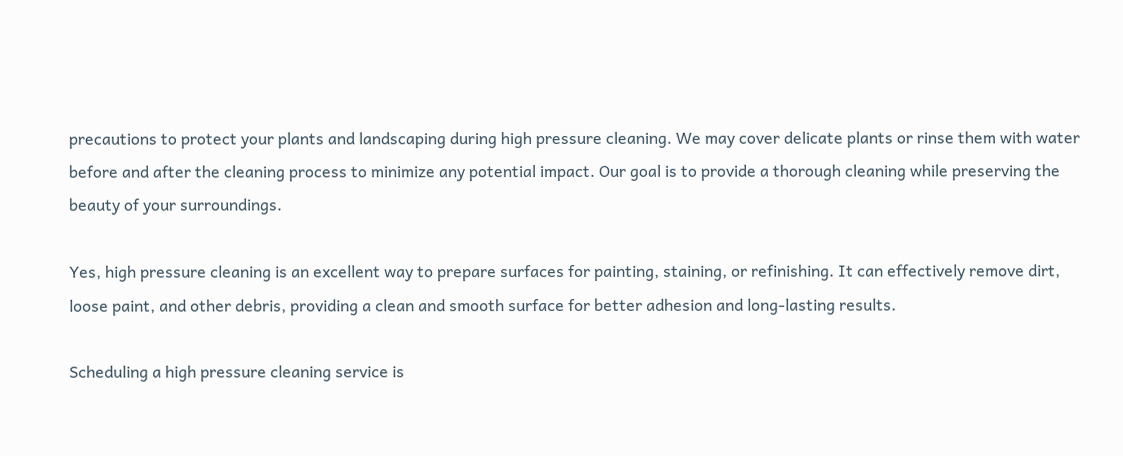precautions to protect your plants and landscaping during high pressure cleaning. We may cover delicate plants or rinse them with water before and after the cleaning process to minimize any potential impact. Our goal is to provide a thorough cleaning while preserving the beauty of your surroundings.

Yes, high pressure cleaning is an excellent way to prepare surfaces for painting, staining, or refinishing. It can effectively remove dirt, loose paint, and other debris, providing a clean and smooth surface for better adhesion and long-lasting results.

Scheduling a high pressure cleaning service is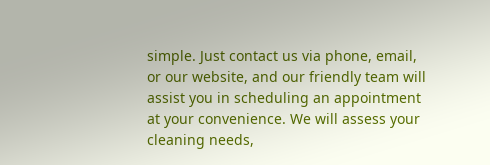simple. Just contact us via phone, email, or our website, and our friendly team will assist you in scheduling an appointment at your convenience. We will assess your cleaning needs,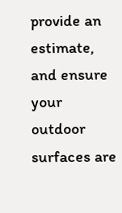provide an estimate, and ensure your outdoor surfaces are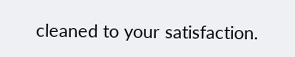cleaned to your satisfaction.